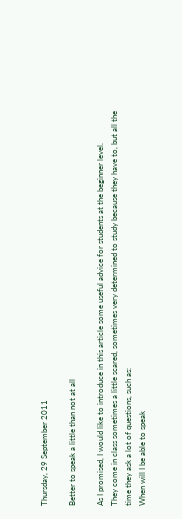Thursday, 29 September 2011

Better to speak a little than not at all

As I promised, I would like to introduce in this article some useful advice for students at the beginner level.
They come in class sometimes a little scared, sometimes very determined to study because they have to, but all the time they ask a lot of questions, such as:
When will I be able to speak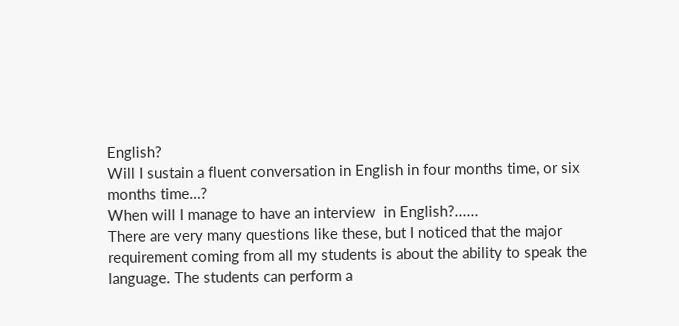English?
Will I sustain a fluent conversation in English in four months time, or six months time…?
When will I manage to have an interview  in English?......
There are very many questions like these, but I noticed that the major requirement coming from all my students is about the ability to speak the language. The students can perform a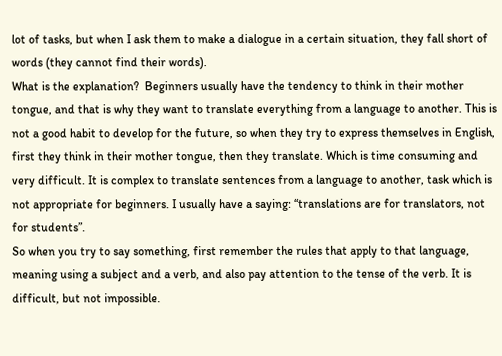lot of tasks, but when I ask them to make a dialogue in a certain situation, they fall short of words (they cannot find their words).
What is the explanation?  Beginners usually have the tendency to think in their mother tongue, and that is why they want to translate everything from a language to another. This is not a good habit to develop for the future, so when they try to express themselves in English, first they think in their mother tongue, then they translate. Which is time consuming and very difficult. It is complex to translate sentences from a language to another, task which is not appropriate for beginners. I usually have a saying: “translations are for translators, not for students”.
So when you try to say something, first remember the rules that apply to that language, meaning using a subject and a verb, and also pay attention to the tense of the verb. It is difficult, but not impossible.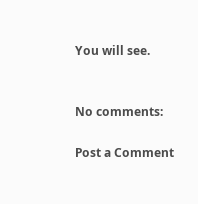You will see.


No comments:

Post a Comment